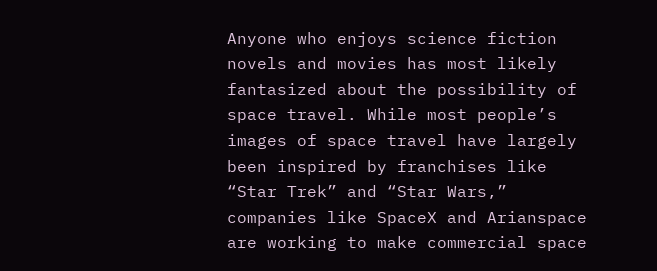Anyone who enjoys science fiction novels and movies has most likely fantasized about the possibility of space travel. While most people’s images of space travel have largely been inspired by franchises like “Star Trek” and “Star Wars,” companies like SpaceX and Arianspace are working to make commercial space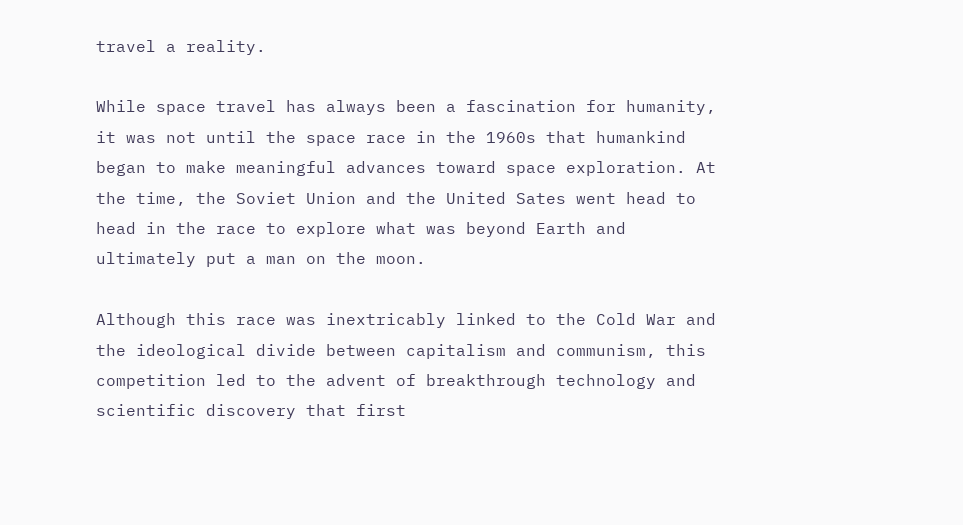travel a reality.

While space travel has always been a fascination for humanity, it was not until the space race in the 1960s that humankind began to make meaningful advances toward space exploration. At the time, the Soviet Union and the United Sates went head to head in the race to explore what was beyond Earth and ultimately put a man on the moon.

Although this race was inextricably linked to the Cold War and the ideological divide between capitalism and communism, this competition led to the advent of breakthrough technology and scientific discovery that first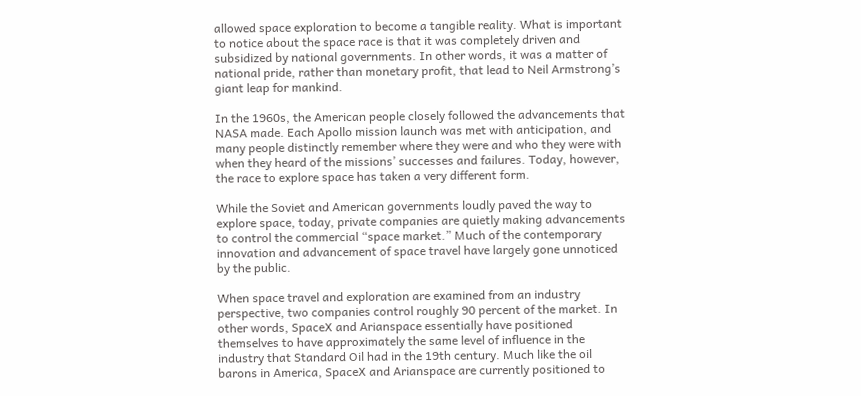allowed space exploration to become a tangible reality. What is important to notice about the space race is that it was completely driven and subsidized by national governments. In other words, it was a matter of national pride, rather than monetary profit, that lead to Neil Armstrong’s giant leap for mankind.

In the 1960s, the American people closely followed the advancements that NASA made. Each Apollo mission launch was met with anticipation, and many people distinctly remember where they were and who they were with when they heard of the missions’ successes and failures. Today, however, the race to explore space has taken a very different form.

While the Soviet and American governments loudly paved the way to explore space, today, private companies are quietly making advancements to control the commercial “space market.” Much of the contemporary innovation and advancement of space travel have largely gone unnoticed by the public.

When space travel and exploration are examined from an industry perspective, two companies control roughly 90 percent of the market. In other words, SpaceX and Arianspace essentially have positioned themselves to have approximately the same level of influence in the industry that Standard Oil had in the 19th century. Much like the oil barons in America, SpaceX and Arianspace are currently positioned to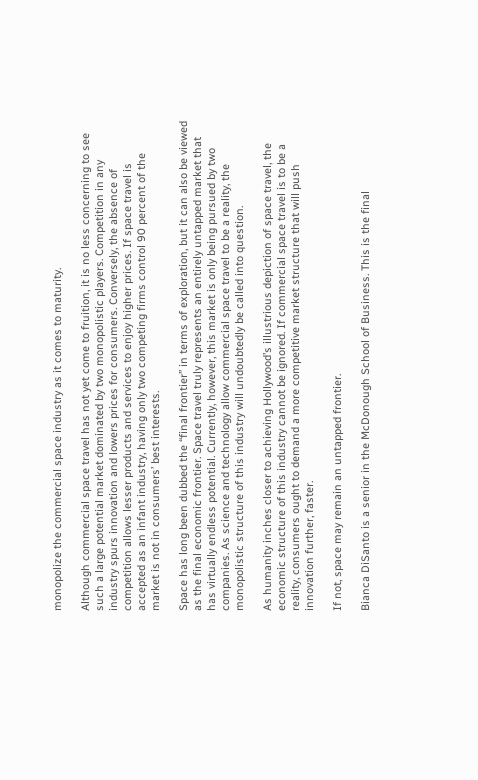monopolize the commercial space industry as it comes to maturity.

Although commercial space travel has not yet come to fruition, it is no less concerning to see such a large potential market dominated by two monopolistic players. Competition in any industry spurs innovation and lowers prices for consumers. Conversely, the absence of competition allows lesser products and services to enjoy higher prices. If space travel is accepted as an infant industry, having only two competing firms control 90 percent of the market is not in consumers’ best interests.

Space has long been dubbed the “final frontier” in terms of exploration, but it can also be viewed as the final economic frontier. Space travel truly represents an entirely untapped market that has virtually endless potential. Currently, however, this market is only being pursued by two companies. As science and technology allow commercial space travel to be a reality, the monopolistic structure of this industry will undoubtedly be called into question.

As humanity inches closer to achieving Hollywood’s illustrious depiction of space travel, the economic structure of this industry cannot be ignored. If commercial space travel is to be a reality, consumers ought to demand a more competitive market structure that will push innovation further, faster.

If not, space may remain an untapped frontier.

Bianca DiSanto is a senior in the McDonough School of Business. This is the final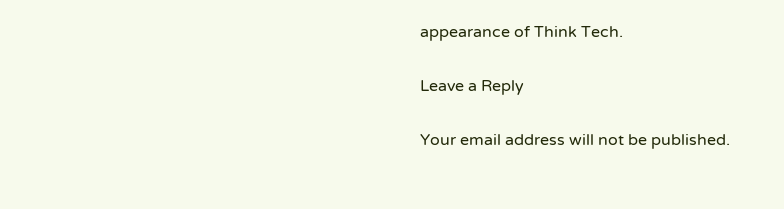appearance of Think Tech.

Leave a Reply

Your email address will not be published.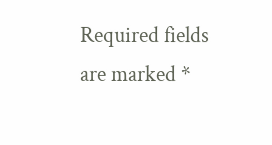Required fields are marked *